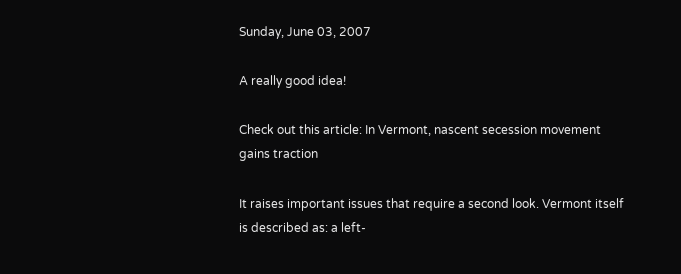Sunday, June 03, 2007

A really good idea!

Check out this article: In Vermont, nascent secession movement gains traction

It raises important issues that require a second look. Vermont itself is described as: a left-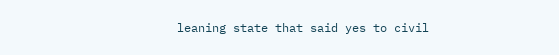leaning state that said yes to civil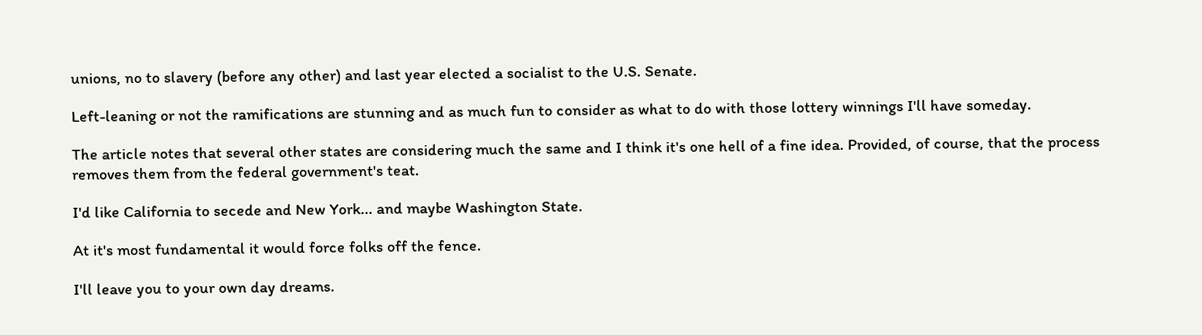unions, no to slavery (before any other) and last year elected a socialist to the U.S. Senate.

Left-leaning or not the ramifications are stunning and as much fun to consider as what to do with those lottery winnings I'll have someday.

The article notes that several other states are considering much the same and I think it's one hell of a fine idea. Provided, of course, that the process removes them from the federal government's teat.

I'd like California to secede and New York... and maybe Washington State.

At it's most fundamental it would force folks off the fence.

I'll leave you to your own day dreams.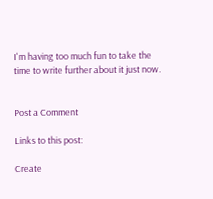I'm having too much fun to take the time to write further about it just now.


Post a Comment

Links to this post:

Create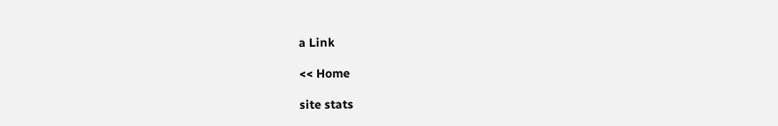a Link

<< Home

site stats